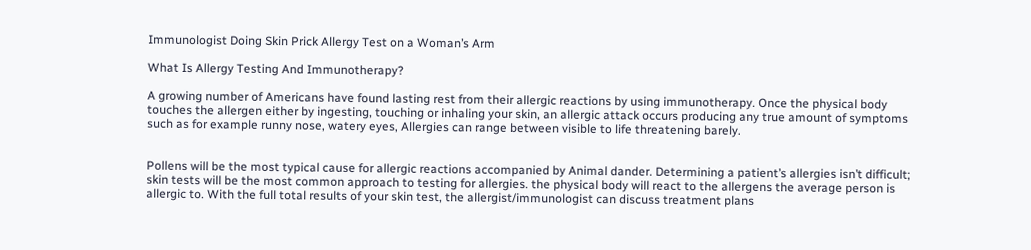Immunologist Doing Skin Prick Allergy Test on a Woman’s Arm

What Is Allergy Testing And Immunotherapy?

A growing number of Americans have found lasting rest from their allergic reactions by using immunotherapy. Once the physical body touches the allergen either by ingesting, touching or inhaling your skin, an allergic attack occurs producing any true amount of symptoms such as for example runny nose, watery eyes, Allergies can range between visible to life threatening barely.


Pollens will be the most typical cause for allergic reactions accompanied by Animal dander. Determining a patient’s allergies isn’t difficult; skin tests will be the most common approach to testing for allergies. the physical body will react to the allergens the average person is allergic to. With the full total results of your skin test, the allergist/immunologist can discuss treatment plans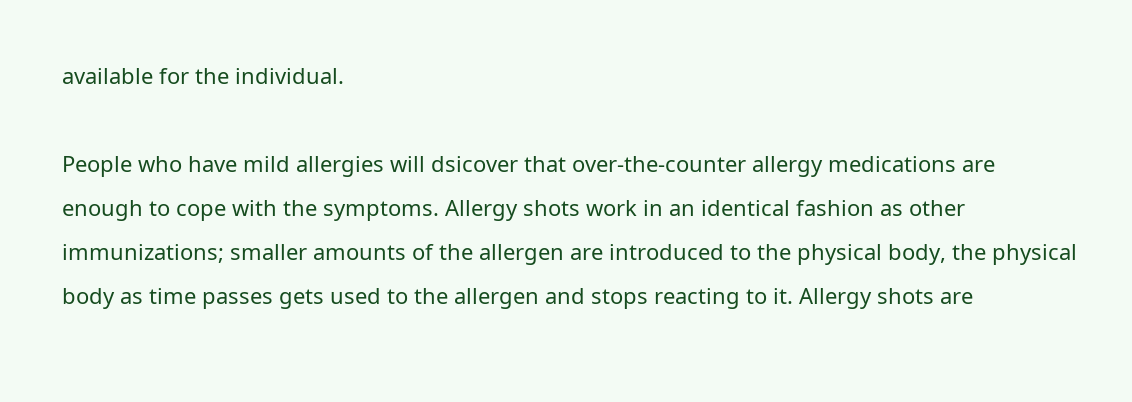available for the individual.

People who have mild allergies will dsicover that over-the-counter allergy medications are enough to cope with the symptoms. Allergy shots work in an identical fashion as other immunizations; smaller amounts of the allergen are introduced to the physical body, the physical body as time passes gets used to the allergen and stops reacting to it. Allergy shots are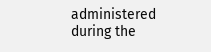administered during the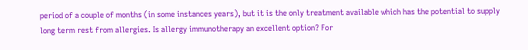period of a couple of months (in some instances years), but it is the only treatment available which has the potential to supply long term rest from allergies. Is allergy immunotherapy an excellent option? For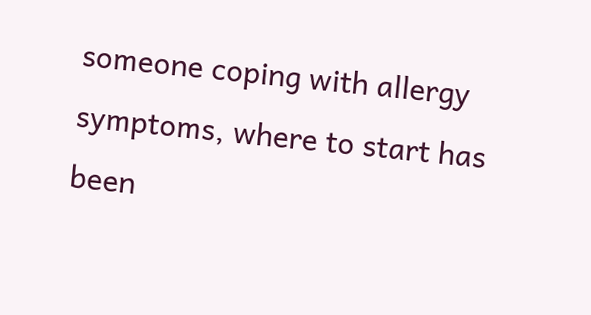someone coping with allergy symptoms, where to start has been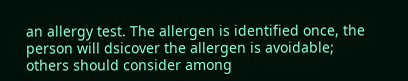an allergy test. The allergen is identified once, the person will dsicover the allergen is avoidable; others should consider among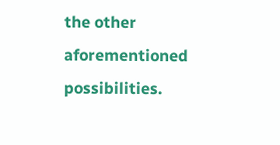the other aforementioned possibilities.